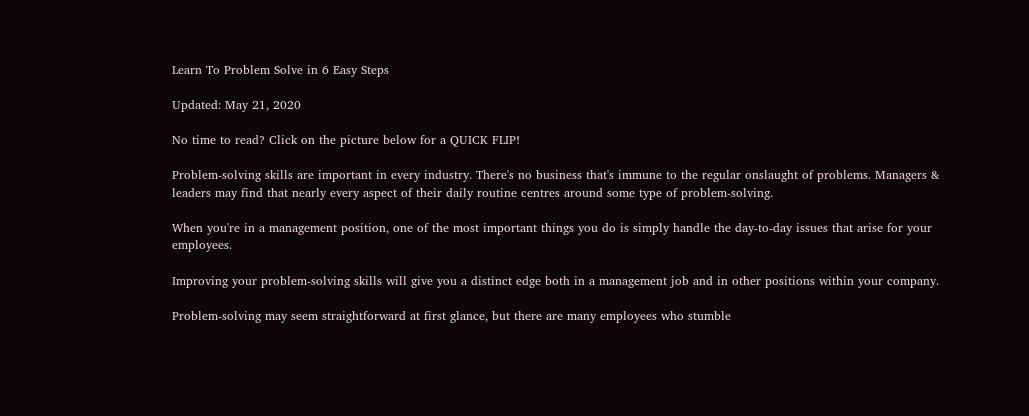Learn To Problem Solve in 6 Easy Steps

Updated: May 21, 2020

No time to read? Click on the picture below for a QUICK FLIP!

Problem-solving skills are important in every industry. There's no business that's immune to the regular onslaught of problems. Managers & leaders may find that nearly every aspect of their daily routine centres around some type of problem-solving.

When you're in a management position, one of the most important things you do is simply handle the day-to-day issues that arise for your employees.

Improving your problem-solving skills will give you a distinct edge both in a management job and in other positions within your company.

Problem-solving may seem straightforward at first glance, but there are many employees who stumble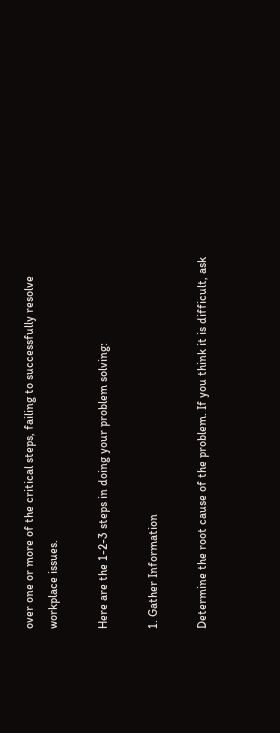over one or more of the critical steps, failing to successfully resolve workplace issues.

Here are the 1-2-3 steps in doing your problem solving:

1. Gather Information

Determine the root cause of the problem. If you think it is difficult, ask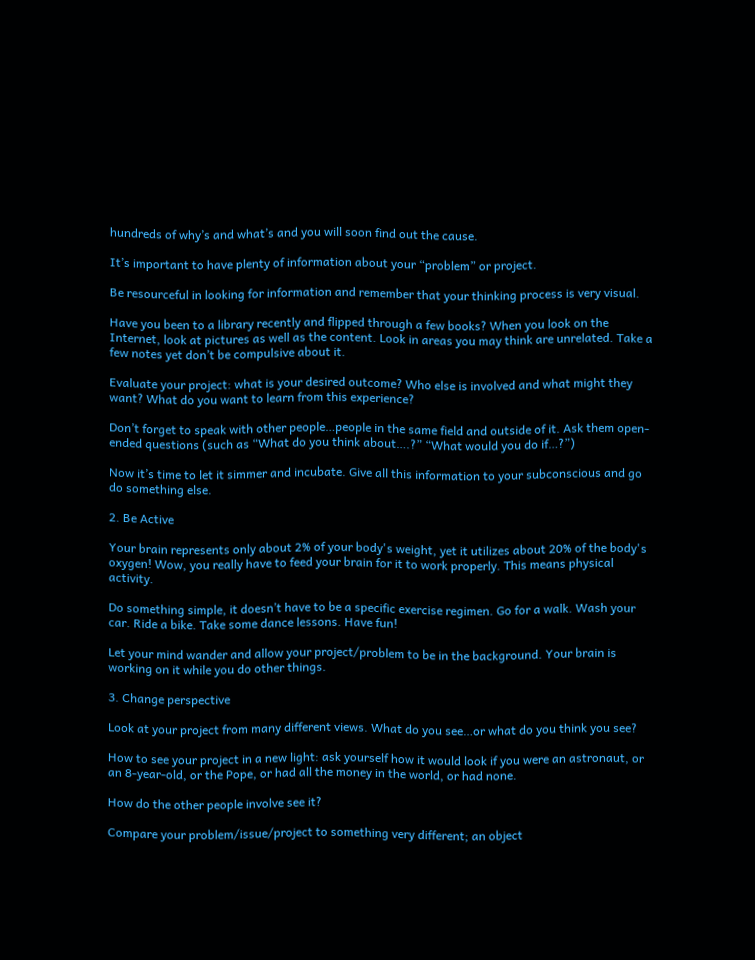hundreds of why’s and what’s and you will soon find out the cause.

It’s important to have plenty of information about your “problem” or project.

Be resourceful in looking for information and remember that your thinking process is very visual.

Have you been to a library recently and flipped through a few books? When you look on the Internet, look at pictures as well as the content. Look in areas you may think are unrelated. Take a few notes yet don’t be compulsive about it.

Evaluate your project: what is your desired outcome? Who else is involved and what might they want? What do you want to learn from this experience?

Don’t forget to speak with other people…people in the same field and outside of it. Ask them open-ended questions (such as “What do you think about….?” “What would you do if…?”)

Now it’s time to let it simmer and incubate. Give all this information to your subconscious and go do something else.

2. Be Active

Your brain represents only about 2% of your body's weight, yet it utilizes about 20% of the body's oxygen! Wow, you really have to feed your brain for it to work properly. This means physical activity.

Do something simple, it doesn’t have to be a specific exercise regimen. Go for a walk. Wash your car. Ride a bike. Take some dance lessons. Have fun!

Let your mind wander and allow your project/problem to be in the background. Your brain is working on it while you do other things.

3. Change perspective

Look at your project from many different views. What do you see…or what do you think you see?

How to see your project in a new light: ask yourself how it would look if you were an astronaut, or an 8-year-old, or the Pope, or had all the money in the world, or had none.

How do the other people involve see it?

Compare your problem/issue/project to something very different; an object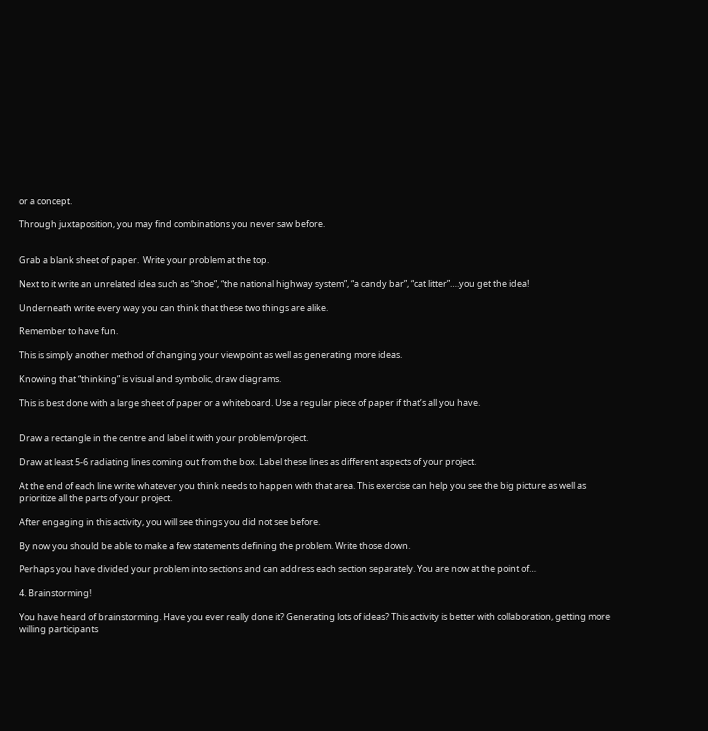or a concept.

Through juxtaposition, you may find combinations you never saw before.


Grab a blank sheet of paper.  Write your problem at the top.

Next to it write an unrelated idea such as “shoe”, “the national highway system”, “a candy bar”, “cat litter”….you get the idea!

Underneath write every way you can think that these two things are alike.

Remember to have fun.

This is simply another method of changing your viewpoint as well as generating more ideas.

Knowing that “thinking” is visual and symbolic, draw diagrams.

This is best done with a large sheet of paper or a whiteboard. Use a regular piece of paper if that’s all you have.


Draw a rectangle in the centre and label it with your problem/project.

Draw at least 5-6 radiating lines coming out from the box. Label these lines as different aspects of your project.

At the end of each line write whatever you think needs to happen with that area. This exercise can help you see the big picture as well as prioritize all the parts of your project.

After engaging in this activity, you will see things you did not see before.

By now you should be able to make a few statements defining the problem. Write those down.

Perhaps you have divided your problem into sections and can address each section separately. You are now at the point of…

4. Brainstorming!

You have heard of brainstorming. Have you ever really done it? Generating lots of ideas? This activity is better with collaboration, getting more willing participants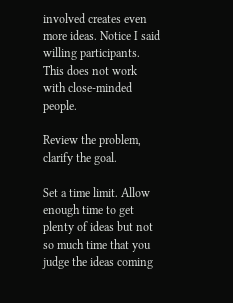involved creates even more ideas. Notice I said willing participants. This does not work with close-minded people.

Review the problem, clarify the goal.

Set a time limit. Allow enough time to get plenty of ideas but not so much time that you judge the ideas coming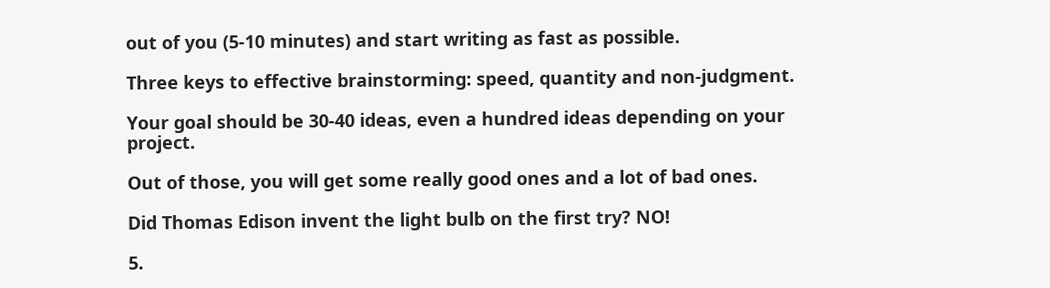out of you (5-10 minutes) and start writing as fast as possible.

Three keys to effective brainstorming: speed, quantity and non-judgment.

Your goal should be 30-40 ideas, even a hundred ideas depending on your project.

Out of those, you will get some really good ones and a lot of bad ones.

Did Thomas Edison invent the light bulb on the first try? NO!

5.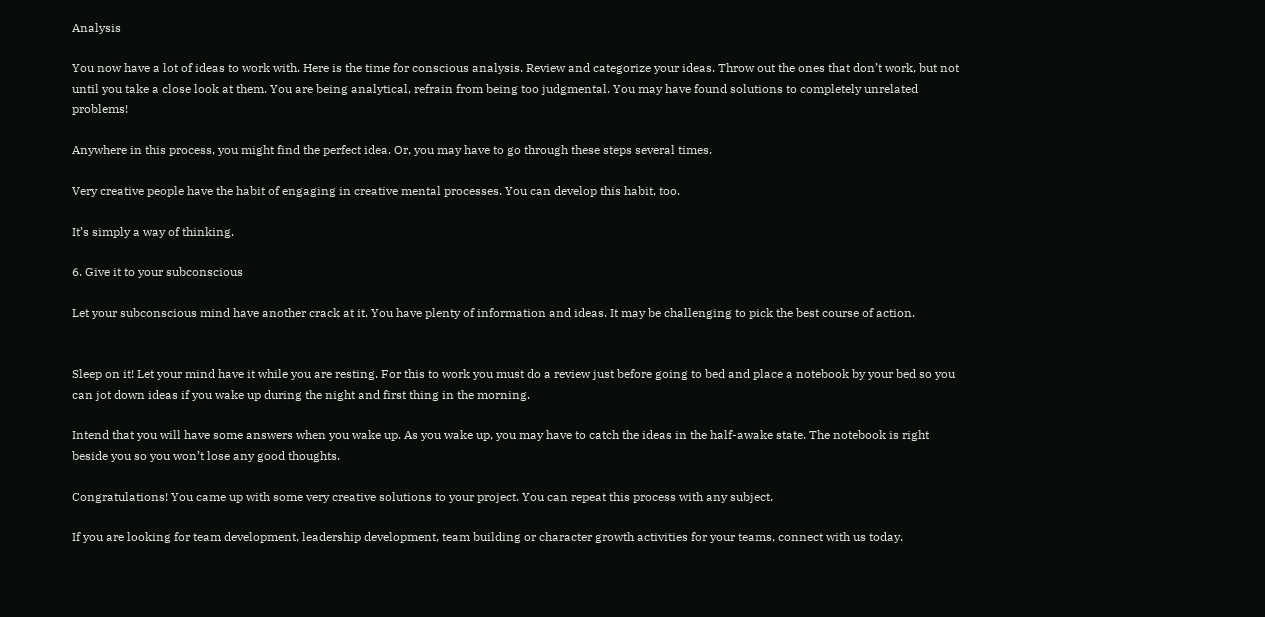Analysis

You now have a lot of ideas to work with. Here is the time for conscious analysis. Review and categorize your ideas. Throw out the ones that don’t work, but not until you take a close look at them. You are being analytical, refrain from being too judgmental. You may have found solutions to completely unrelated problems!

Anywhere in this process, you might find the perfect idea. Or, you may have to go through these steps several times.

Very creative people have the habit of engaging in creative mental processes. You can develop this habit, too.

It’s simply a way of thinking.

6. Give it to your subconscious

Let your subconscious mind have another crack at it. You have plenty of information and ideas. It may be challenging to pick the best course of action.


Sleep on it! Let your mind have it while you are resting. For this to work you must do a review just before going to bed and place a notebook by your bed so you can jot down ideas if you wake up during the night and first thing in the morning.

Intend that you will have some answers when you wake up. As you wake up, you may have to catch the ideas in the half-awake state. The notebook is right beside you so you won’t lose any good thoughts.

Congratulations! You came up with some very creative solutions to your project. You can repeat this process with any subject.

If you are looking for team development, leadership development, team building or character growth activities for your teams, connect with us today.